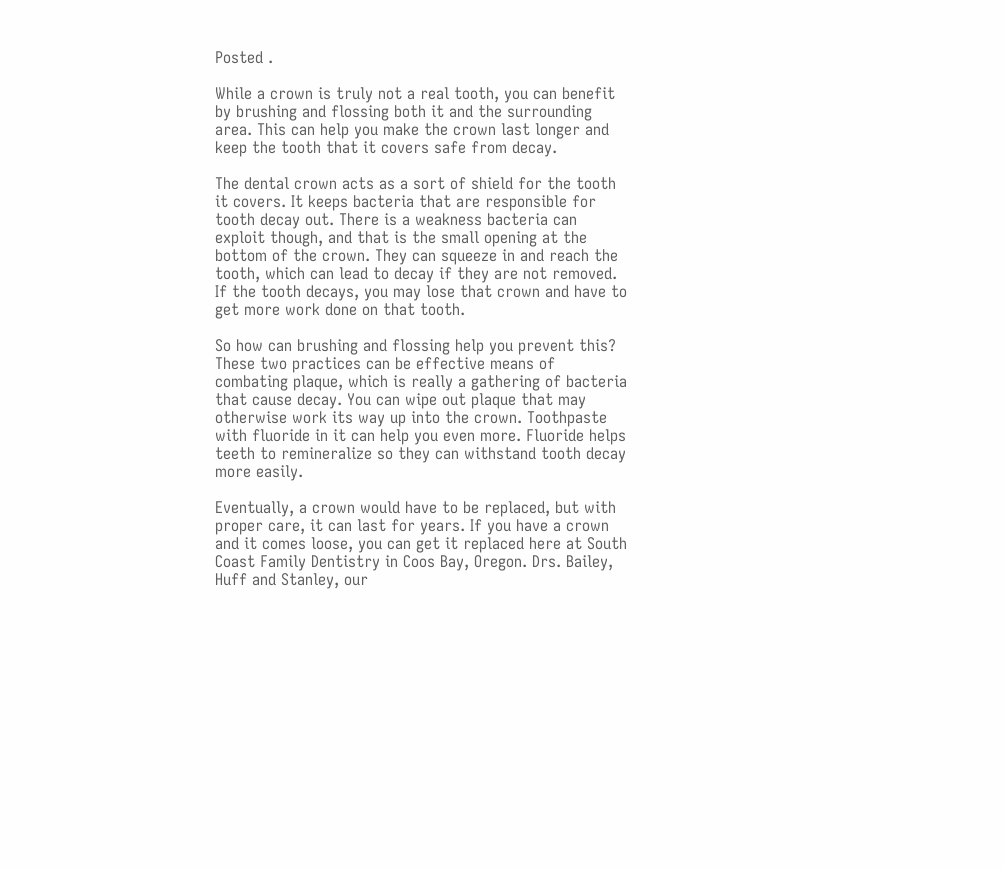Posted .

While a crown is truly not a real tooth, you can benefit by brushing and flossing both it and the surrounding area. This can help you make the crown last longer and keep the tooth that it covers safe from decay.

The dental crown acts as a sort of shield for the tooth it covers. It keeps bacteria that are responsible for tooth decay out. There is a weakness bacteria can exploit though, and that is the small opening at the bottom of the crown. They can squeeze in and reach the tooth, which can lead to decay if they are not removed. If the tooth decays, you may lose that crown and have to get more work done on that tooth.

So how can brushing and flossing help you prevent this? These two practices can be effective means of combating plaque, which is really a gathering of bacteria that cause decay. You can wipe out plaque that may otherwise work its way up into the crown. Toothpaste with fluoride in it can help you even more. Fluoride helps teeth to remineralize so they can withstand tooth decay more easily.

Eventually, a crown would have to be replaced, but with proper care, it can last for years. If you have a crown and it comes loose, you can get it replaced here at South Coast Family Dentistry in Coos Bay, Oregon. Drs. Bailey, Huff and Stanley, our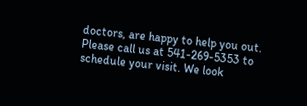doctors, are happy to help you out. Please call us at 541-269-5353 to schedule your visit. We look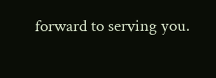forward to serving you.